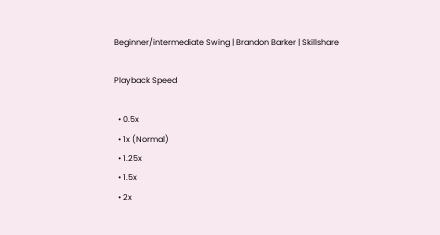Beginner/intermediate Swing | Brandon Barker | Skillshare

Playback Speed

  • 0.5x
  • 1x (Normal)
  • 1.25x
  • 1.5x
  • 2x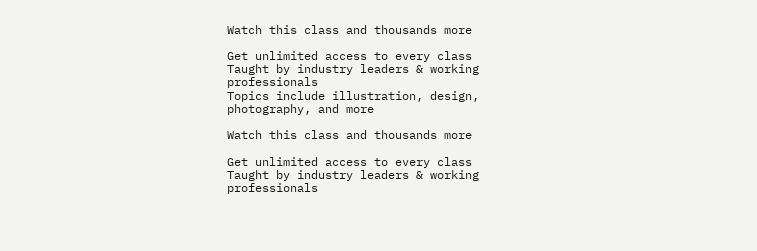Watch this class and thousands more

Get unlimited access to every class
Taught by industry leaders & working professionals
Topics include illustration, design, photography, and more

Watch this class and thousands more

Get unlimited access to every class
Taught by industry leaders & working professionals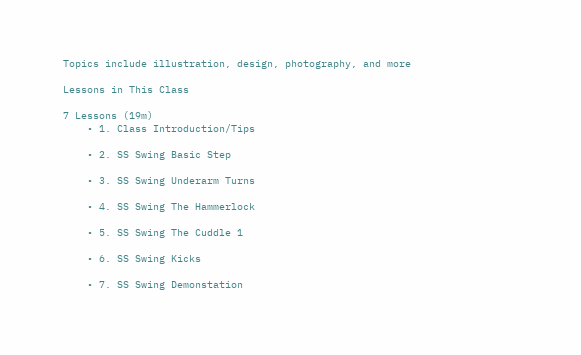Topics include illustration, design, photography, and more

Lessons in This Class

7 Lessons (19m)
    • 1. Class Introduction/Tips

    • 2. SS Swing Basic Step

    • 3. SS Swing Underarm Turns

    • 4. SS Swing The Hammerlock

    • 5. SS Swing The Cuddle 1

    • 6. SS Swing Kicks

    • 7. SS Swing Demonstation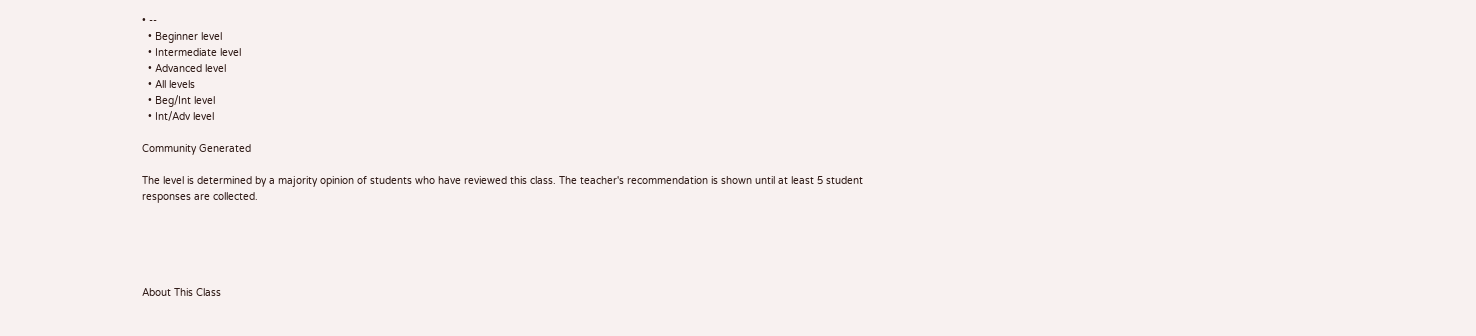• --
  • Beginner level
  • Intermediate level
  • Advanced level
  • All levels
  • Beg/Int level
  • Int/Adv level

Community Generated

The level is determined by a majority opinion of students who have reviewed this class. The teacher's recommendation is shown until at least 5 student responses are collected.





About This Class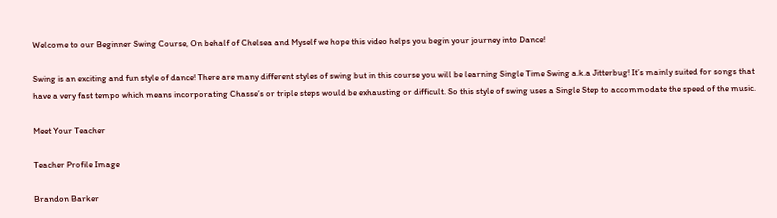Welcome to our Beginner Swing Course, On behalf of Chelsea and Myself we hope this video helps you begin your journey into Dance!

Swing is an exciting and fun style of dance! There are many different styles of swing but in this course you will be learning Single Time Swing a.k.a Jitterbug! It’s mainly suited for songs that have a very fast tempo which means incorporating Chasse’s or triple steps would be exhausting or difficult. So this style of swing uses a Single Step to accommodate the speed of the music.

Meet Your Teacher

Teacher Profile Image

Brandon Barker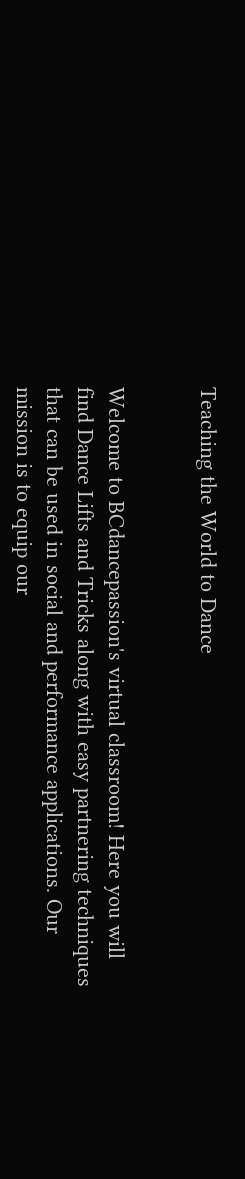Teaching the World to Dance


Welcome to BCdancepassion's virtual classroom! Here you will find Dance Lifts and Tricks along with easy partnering techniques that can be used in social and performance applications. Our mission is to equip our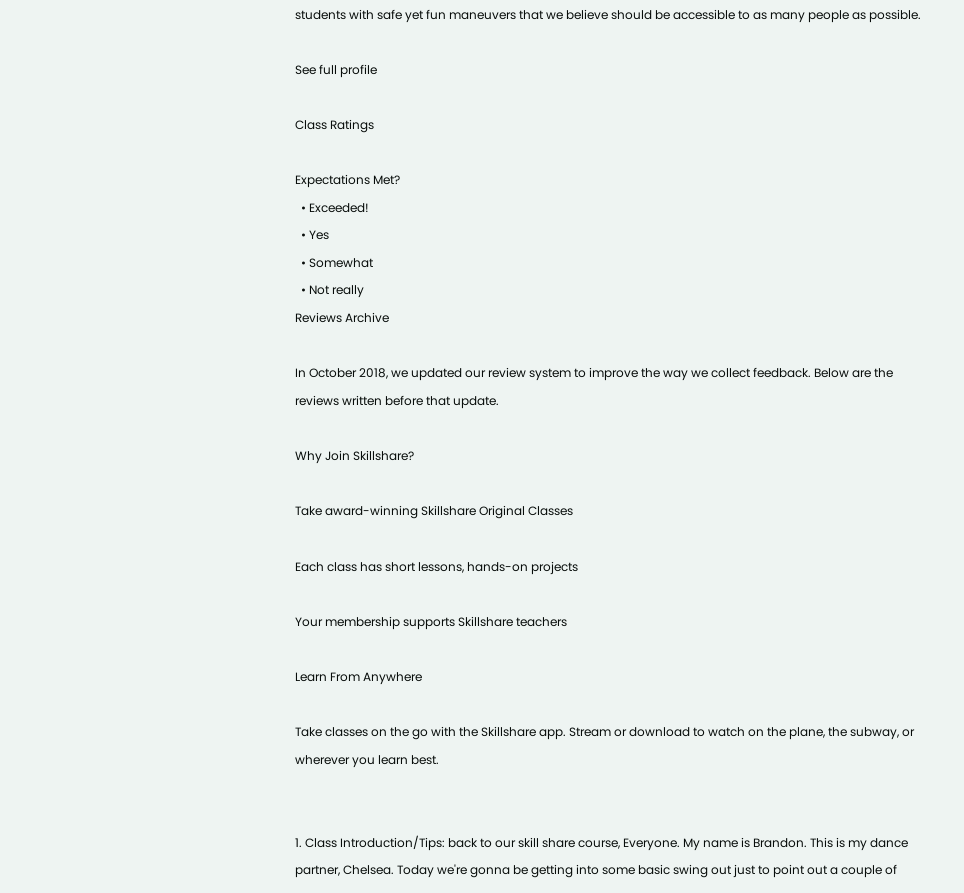students with safe yet fun maneuvers that we believe should be accessible to as many people as possible.

See full profile

Class Ratings

Expectations Met?
  • Exceeded!
  • Yes
  • Somewhat
  • Not really
Reviews Archive

In October 2018, we updated our review system to improve the way we collect feedback. Below are the reviews written before that update.

Why Join Skillshare?

Take award-winning Skillshare Original Classes

Each class has short lessons, hands-on projects

Your membership supports Skillshare teachers

Learn From Anywhere

Take classes on the go with the Skillshare app. Stream or download to watch on the plane, the subway, or wherever you learn best.


1. Class Introduction/Tips: back to our skill share course, Everyone. My name is Brandon. This is my dance partner, Chelsea. Today we're gonna be getting into some basic swing out just to point out a couple of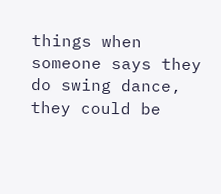things when someone says they do swing dance, they could be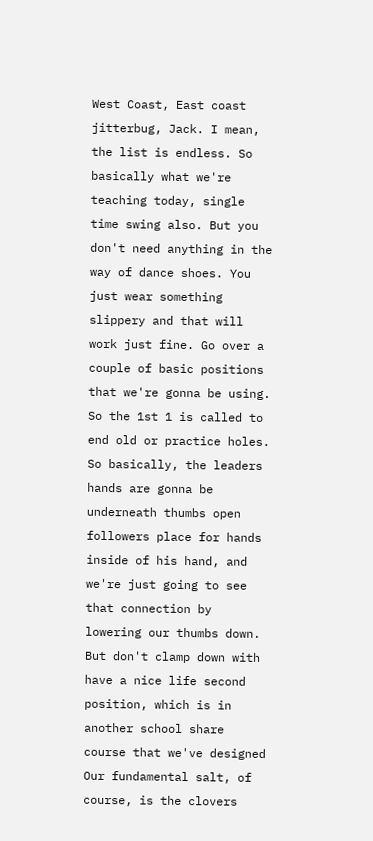West Coast, East coast jitterbug, Jack. I mean, the list is endless. So basically what we're teaching today, single time swing also. But you don't need anything in the way of dance shoes. You just wear something slippery and that will work just fine. Go over a couple of basic positions that we're gonna be using. So the 1st 1 is called to end old or practice holes. So basically, the leaders hands are gonna be underneath thumbs open followers place for hands inside of his hand, and we're just going to see that connection by lowering our thumbs down. But don't clamp down with have a nice life second position, which is in another school share course that we've designed Our fundamental salt, of course, is the clovers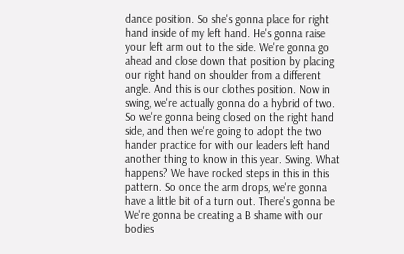dance position. So she's gonna place for right hand inside of my left hand. He's gonna raise your left arm out to the side. We're gonna go ahead and close down that position by placing our right hand on shoulder from a different angle. And this is our clothes position. Now in swing, we're actually gonna do a hybrid of two. So we're gonna being closed on the right hand side, and then we're going to adopt the two hander practice for with our leaders left hand another thing to know in this year. Swing. What happens? We have rocked steps in this in this pattern. So once the arm drops, we're gonna have a little bit of a turn out. There's gonna be We're gonna be creating a B shame with our bodies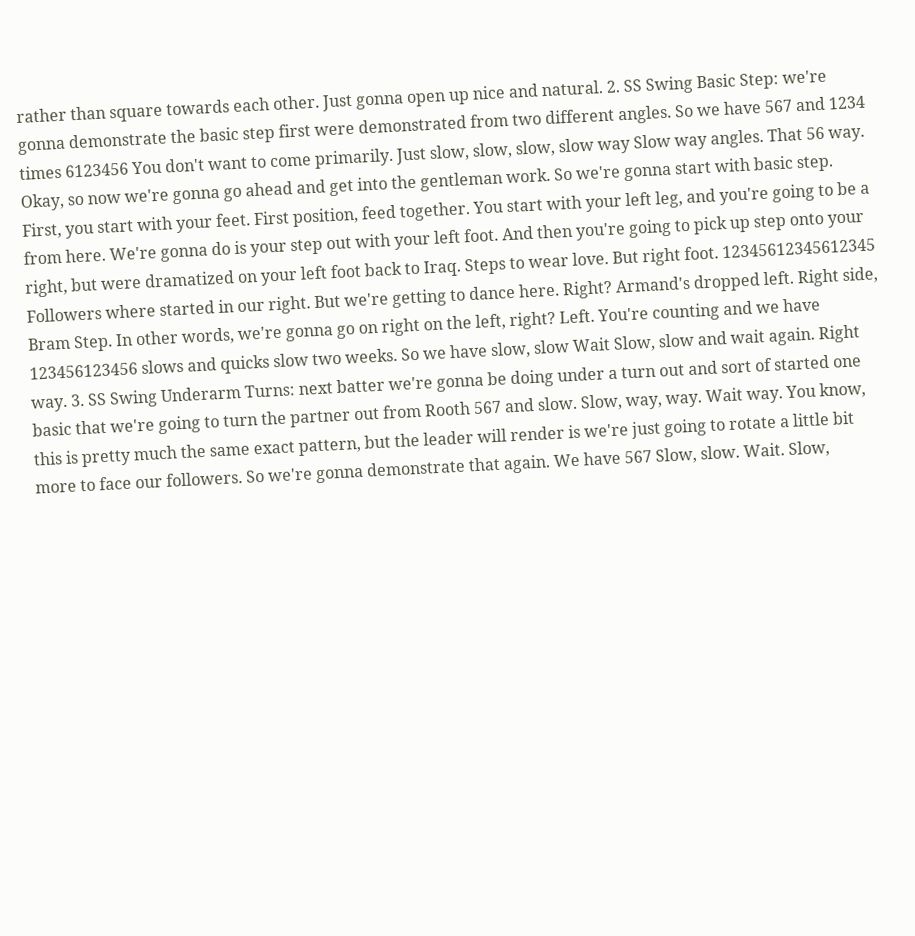rather than square towards each other. Just gonna open up nice and natural. 2. SS Swing Basic Step: we're gonna demonstrate the basic step first were demonstrated from two different angles. So we have 567 and 1234 times 6123456 You don't want to come primarily. Just slow, slow, slow, slow way Slow way angles. That 56 way. Okay, so now we're gonna go ahead and get into the gentleman work. So we're gonna start with basic step. First, you start with your feet. First position, feed together. You start with your left leg, and you're going to be a from here. We're gonna do is your step out with your left foot. And then you're going to pick up step onto your right, but were dramatized on your left foot back to Iraq. Steps to wear love. But right foot. 12345612345612345 Followers where started in our right. But we're getting to dance here. Right? Armand's dropped left. Right side, Bram Step. In other words, we're gonna go on right on the left, right? Left. You're counting and we have 123456123456 slows and quicks slow two weeks. So we have slow, slow Wait Slow, slow and wait again. Right way. 3. SS Swing Underarm Turns: next batter we're gonna be doing under a turn out and sort of started one basic that we're going to turn the partner out from Rooth 567 and slow. Slow, way, way. Wait way. You know, this is pretty much the same exact pattern, but the leader will render is we're just going to rotate a little bit more to face our followers. So we're gonna demonstrate that again. We have 567 Slow, slow. Wait. Slow,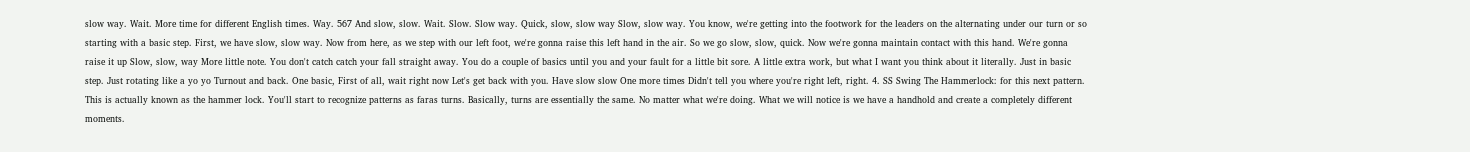slow way. Wait. More time for different English times. Way. 567 And slow, slow. Wait. Slow. Slow way. Quick, slow, slow way Slow, slow way. You know, we're getting into the footwork for the leaders on the alternating under our turn or so starting with a basic step. First, we have slow, slow way. Now from here, as we step with our left foot, we're gonna raise this left hand in the air. So we go slow, slow, quick. Now we're gonna maintain contact with this hand. We're gonna raise it up Slow, slow, way More little note. You don't catch catch your fall straight away. You do a couple of basics until you and your fault for a little bit sore. A little extra work, but what I want you think about it literally. Just in basic step. Just rotating like a yo yo Turnout and back. One basic, First of all, wait right now Let's get back with you. Have slow slow One more times Didn't tell you where you're right left, right. 4. SS Swing The Hammerlock: for this next pattern. This is actually known as the hammer lock. You'll start to recognize patterns as faras turns. Basically, turns are essentially the same. No matter what we're doing. What we will notice is we have a handhold and create a completely different moments.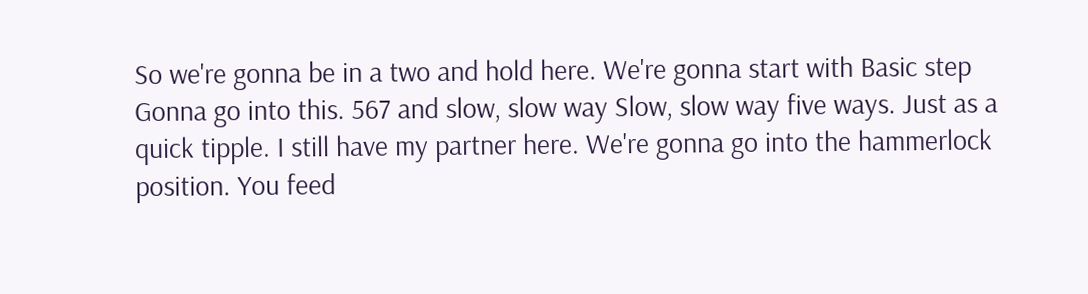So we're gonna be in a two and hold here. We're gonna start with Basic step Gonna go into this. 567 and slow, slow way Slow, slow way five ways. Just as a quick tipple. I still have my partner here. We're gonna go into the hammerlock position. You feed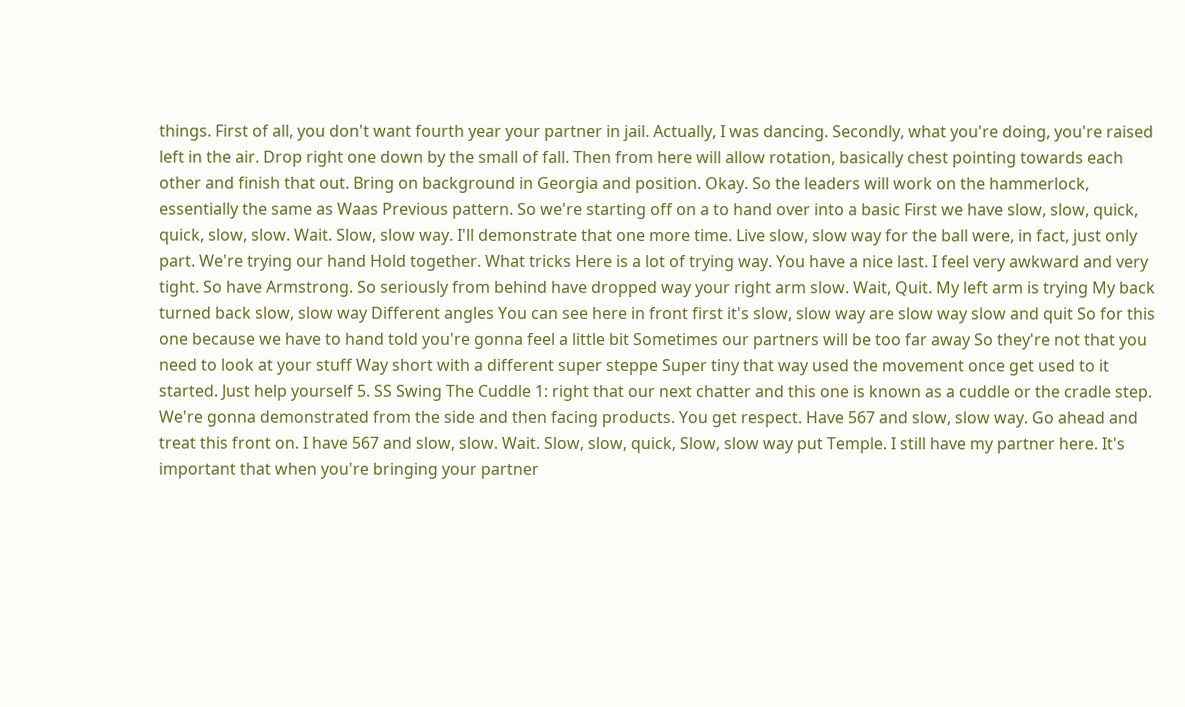things. First of all, you don't want fourth year your partner in jail. Actually, I was dancing. Secondly, what you're doing, you're raised left in the air. Drop right one down by the small of fall. Then from here will allow rotation, basically chest pointing towards each other and finish that out. Bring on background in Georgia and position. Okay. So the leaders will work on the hammerlock, essentially the same as Waas Previous pattern. So we're starting off on a to hand over into a basic First we have slow, slow, quick, quick, slow, slow. Wait. Slow, slow way. I'll demonstrate that one more time. Live slow, slow way for the ball were, in fact, just only part. We're trying our hand Hold together. What tricks Here is a lot of trying way. You have a nice last. I feel very awkward and very tight. So have Armstrong. So seriously from behind have dropped way your right arm slow. Wait, Quit. My left arm is trying My back turned back slow, slow way Different angles You can see here in front first it's slow, slow way are slow way slow and quit So for this one because we have to hand told you're gonna feel a little bit Sometimes our partners will be too far away So they're not that you need to look at your stuff Way short with a different super steppe Super tiny that way used the movement once get used to it started. Just help yourself 5. SS Swing The Cuddle 1: right that our next chatter and this one is known as a cuddle or the cradle step. We're gonna demonstrated from the side and then facing products. You get respect. Have 567 and slow, slow way. Go ahead and treat this front on. I have 567 and slow, slow. Wait. Slow, slow, quick, Slow, slow way put Temple. I still have my partner here. It's important that when you're bringing your partner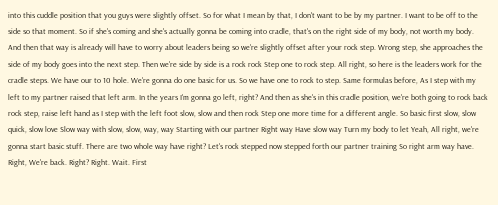into this cuddle position that you guys were slightly offset. So for what I mean by that, I don't want to be by my partner. I want to be off to the side so that moment. So if she's coming and she's actually gonna be coming into cradle, that's on the right side of my body, not worth my body. And then that way is already will have to worry about leaders being so we're slightly offset after your rock step. Wrong step, she approaches the side of my body goes into the next step. Then we're side by side is a rock rock Step one to rock step. All right, so here is the leaders work for the cradle steps. We have our to 10 hole. We're gonna do one basic for us. So we have one to rock to step. Same formulas before, As I step with my left to my partner raised that left arm. In the years I'm gonna go left, right? And then as she's in this cradle position, we're both going to rock back rock step, raise left hand as I step with the left foot slow, slow and then rock Step one more time for a different angle. So basic first slow, slow quick, slow love Slow way with slow, slow, way, way Starting with our partner Right way Have slow way Turn my body to let Yeah, All right, we're gonna start basic stuff. There are two whole way have right? Let's rock stepped now stepped forth our partner training So right arm way have. Right, We're back. Right? Right. Wait. First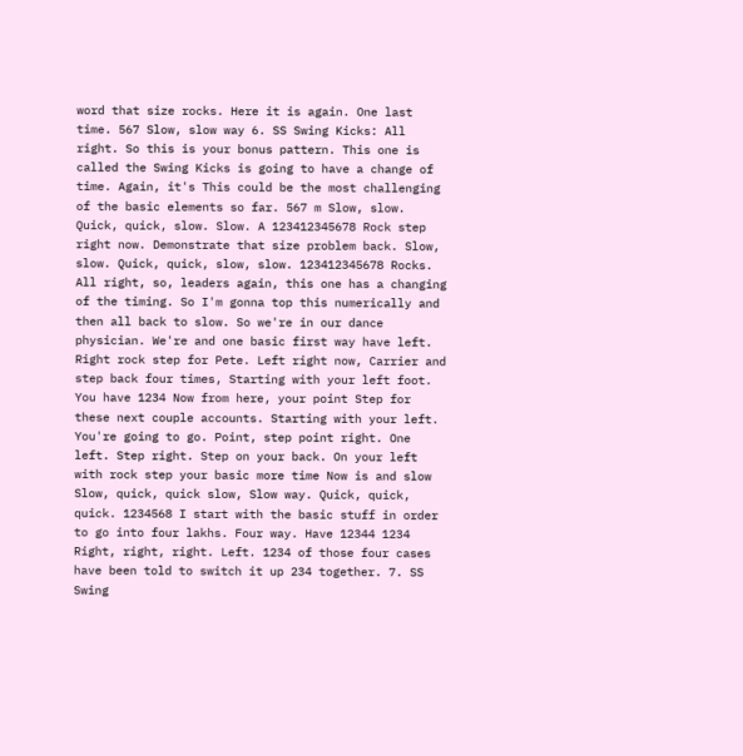word that size rocks. Here it is again. One last time. 567 Slow, slow way 6. SS Swing Kicks: All right. So this is your bonus pattern. This one is called the Swing Kicks is going to have a change of time. Again, it's This could be the most challenging of the basic elements so far. 567 m Slow, slow. Quick, quick, slow. Slow. A 123412345678 Rock step right now. Demonstrate that size problem back. Slow, slow. Quick, quick, slow, slow. 123412345678 Rocks. All right, so, leaders again, this one has a changing of the timing. So I'm gonna top this numerically and then all back to slow. So we're in our dance physician. We're and one basic first way have left. Right rock step for Pete. Left right now, Carrier and step back four times, Starting with your left foot. You have 1234 Now from here, your point Step for these next couple accounts. Starting with your left. You're going to go. Point, step point right. One left. Step right. Step on your back. On your left with rock step your basic more time Now is and slow Slow, quick, quick slow, Slow way. Quick, quick, quick. 1234568 I start with the basic stuff in order to go into four lakhs. Four way. Have 12344 1234 Right, right, right. Left. 1234 of those four cases have been told to switch it up 234 together. 7. SS Swing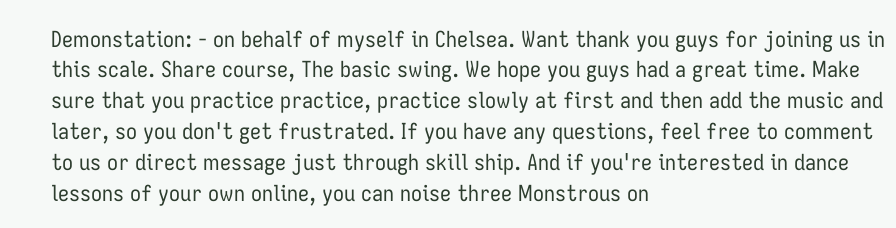Demonstation: - on behalf of myself in Chelsea. Want thank you guys for joining us in this scale. Share course, The basic swing. We hope you guys had a great time. Make sure that you practice practice, practice slowly at first and then add the music and later, so you don't get frustrated. If you have any questions, feel free to comment to us or direct message just through skill ship. And if you're interested in dance lessons of your own online, you can noise three Monstrous on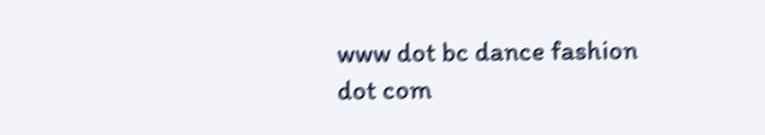www dot bc dance fashion dot com